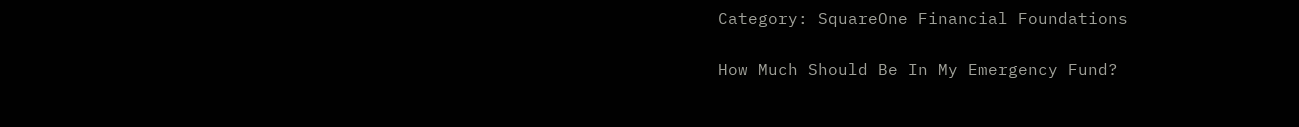Category: SquareOne Financial Foundations

How Much Should Be In My Emergency Fund?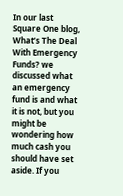In our last Square One blog, What’s The Deal With Emergency Funds? we discussed what an emergency fund is and what it is not, but you might be wondering how much cash you should have set aside. If you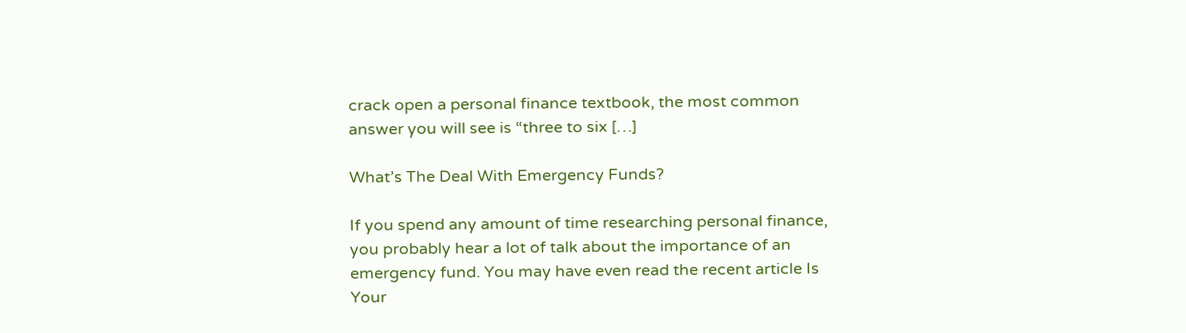crack open a personal finance textbook, the most common answer you will see is “three to six […]

What’s The Deal With Emergency Funds?

If you spend any amount of time researching personal finance, you probably hear a lot of talk about the importance of an emergency fund. You may have even read the recent article Is Your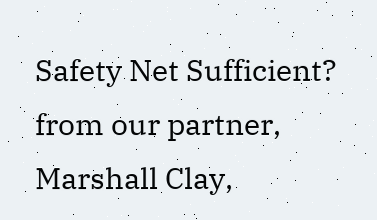Safety Net Sufficient? from our partner, Marshall Clay,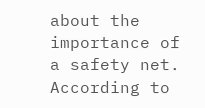about the importance of a safety net. According to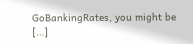GoBankingRates, you might be […]